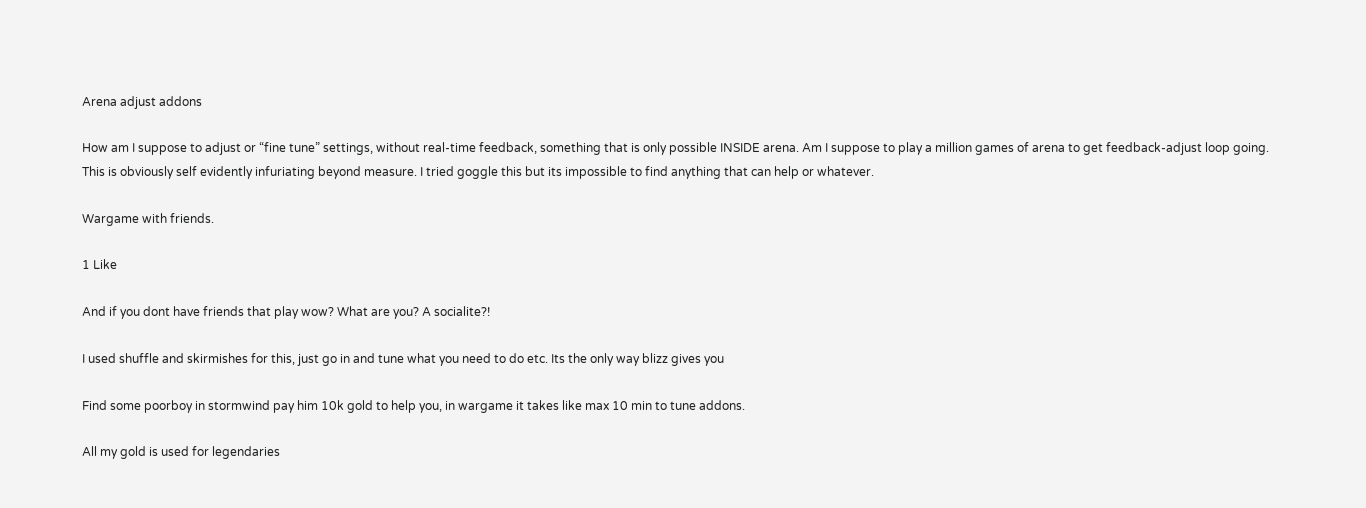Arena adjust addons

How am I suppose to adjust or “fine tune” settings, without real-time feedback, something that is only possible INSIDE arena. Am I suppose to play a million games of arena to get feedback-adjust loop going. This is obviously self evidently infuriating beyond measure. I tried goggle this but its impossible to find anything that can help or whatever.

Wargame with friends.

1 Like

And if you dont have friends that play wow? What are you? A socialite?!

I used shuffle and skirmishes for this, just go in and tune what you need to do etc. Its the only way blizz gives you

Find some poorboy in stormwind pay him 10k gold to help you, in wargame it takes like max 10 min to tune addons.

All my gold is used for legendaries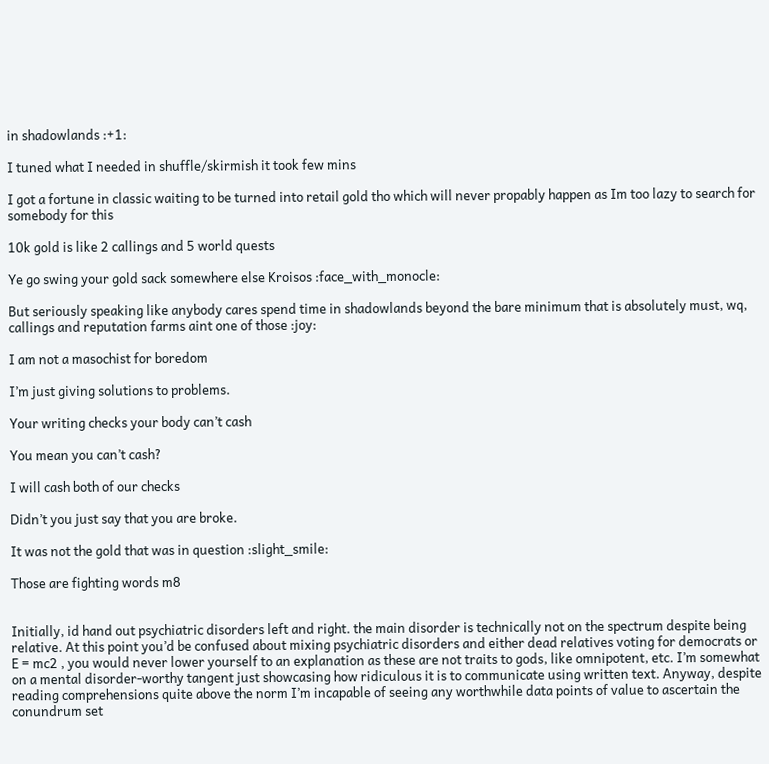in shadowlands :+1:

I tuned what I needed in shuffle/skirmish it took few mins

I got a fortune in classic waiting to be turned into retail gold tho which will never propably happen as Im too lazy to search for somebody for this

10k gold is like 2 callings and 5 world quests

Ye go swing your gold sack somewhere else Kroisos :face_with_monocle:

But seriously speaking like anybody cares spend time in shadowlands beyond the bare minimum that is absolutely must, wq, callings and reputation farms aint one of those :joy:

I am not a masochist for boredom

I’m just giving solutions to problems.

Your writing checks your body can’t cash

You mean you can’t cash?

I will cash both of our checks

Didn’t you just say that you are broke.

It was not the gold that was in question :slight_smile:

Those are fighting words m8


Initially, id hand out psychiatric disorders left and right. the main disorder is technically not on the spectrum despite being relative. At this point you’d be confused about mixing psychiatric disorders and either dead relatives voting for democrats or E = mc2 , you would never lower yourself to an explanation as these are not traits to gods, like omnipotent, etc. I’m somewhat on a mental disorder-worthy tangent just showcasing how ridiculous it is to communicate using written text. Anyway, despite reading comprehensions quite above the norm I’m incapable of seeing any worthwhile data points of value to ascertain the conundrum set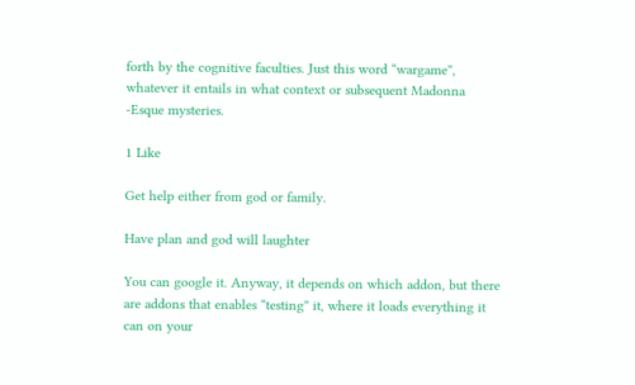forth by the cognitive faculties. Just this word “wargame”, whatever it entails in what context or subsequent Madonna -Esque mysteries.

1 Like

Get help either from god or family.

Have plan and god will laughter

You can google it. Anyway, it depends on which addon, but there are addons that enables “testing” it, where it loads everything it can on your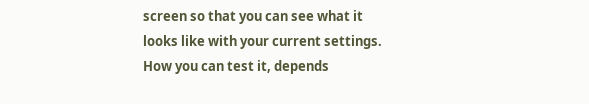screen so that you can see what it looks like with your current settings.
How you can test it, depends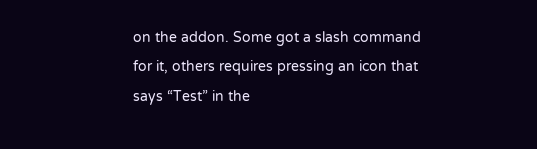on the addon. Some got a slash command for it, others requires pressing an icon that says “Test” in the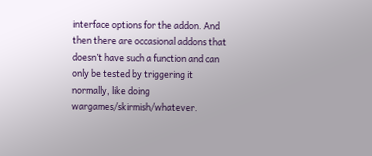interface options for the addon. And then there are occasional addons that doesn’t have such a function and can only be tested by triggering it normally, like doing wargames/skirmish/whatever.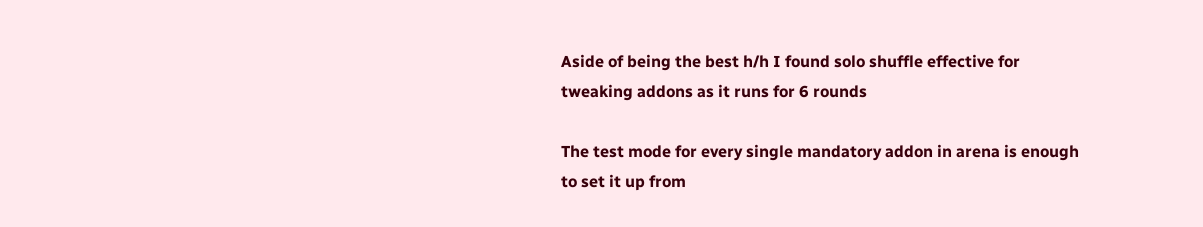Aside of being the best h/h I found solo shuffle effective for tweaking addons as it runs for 6 rounds

The test mode for every single mandatory addon in arena is enough to set it up from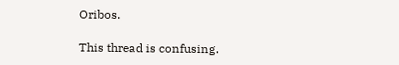Oribos.

This thread is confusing.